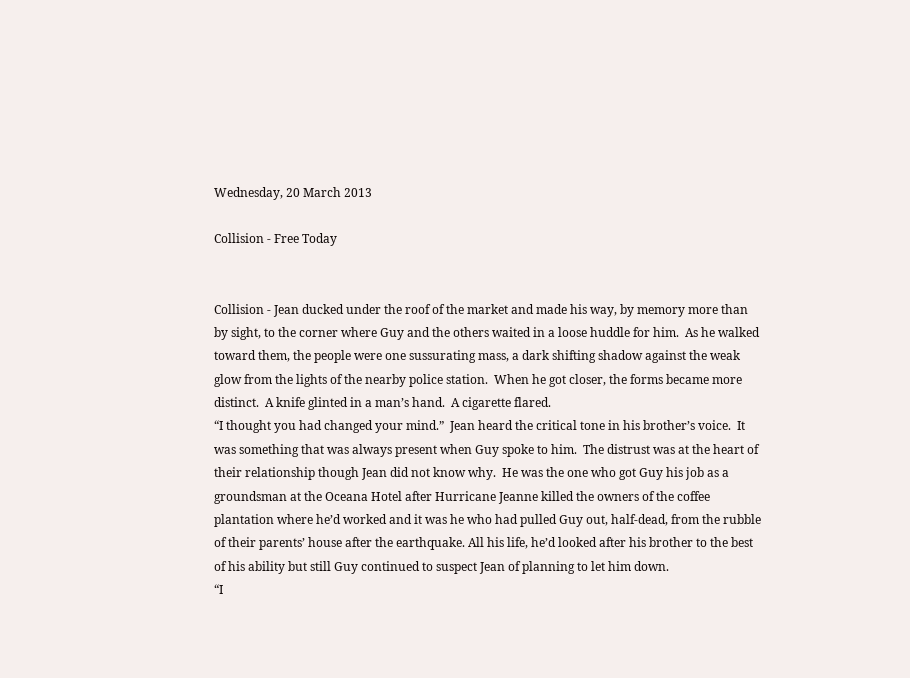Wednesday, 20 March 2013

Collision - Free Today


Collision - Jean ducked under the roof of the market and made his way, by memory more than by sight, to the corner where Guy and the others waited in a loose huddle for him.  As he walked toward them, the people were one sussurating mass, a dark shifting shadow against the weak glow from the lights of the nearby police station.  When he got closer, the forms became more distinct.  A knife glinted in a man’s hand.  A cigarette flared.
“I thought you had changed your mind.”  Jean heard the critical tone in his brother’s voice.  It was something that was always present when Guy spoke to him.  The distrust was at the heart of their relationship though Jean did not know why.  He was the one who got Guy his job as a groundsman at the Oceana Hotel after Hurricane Jeanne killed the owners of the coffee plantation where he’d worked and it was he who had pulled Guy out, half-dead, from the rubble of their parents’ house after the earthquake. All his life, he’d looked after his brother to the best of his ability but still Guy continued to suspect Jean of planning to let him down.
“I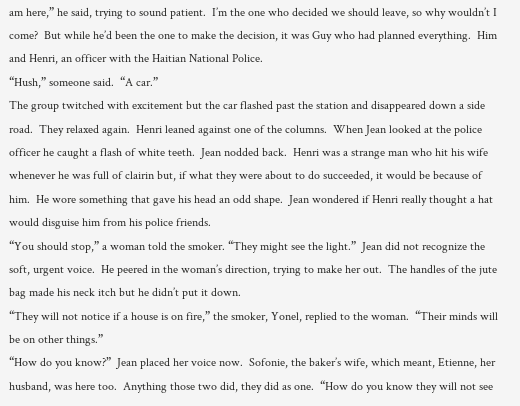am here,” he said, trying to sound patient.  I’m the one who decided we should leave, so why wouldn’t I come?  But while he’d been the one to make the decision, it was Guy who had planned everything.  Him and Henri, an officer with the Haitian National Police.
“Hush,” someone said.  “A car.”
The group twitched with excitement but the car flashed past the station and disappeared down a side road.  They relaxed again.  Henri leaned against one of the columns.  When Jean looked at the police officer he caught a flash of white teeth.  Jean nodded back.  Henri was a strange man who hit his wife whenever he was full of clairin but, if what they were about to do succeeded, it would be because of him.  He wore something that gave his head an odd shape.  Jean wondered if Henri really thought a hat would disguise him from his police friends.
“You should stop,” a woman told the smoker. “They might see the light.”  Jean did not recognize the soft, urgent voice.  He peered in the woman’s direction, trying to make her out.  The handles of the jute bag made his neck itch but he didn’t put it down.
“They will not notice if a house is on fire,” the smoker, Yonel, replied to the woman.  “Their minds will be on other things.”
“How do you know?”  Jean placed her voice now.  Sofonie, the baker’s wife, which meant, Etienne, her husband, was here too.  Anything those two did, they did as one.  “How do you know they will not see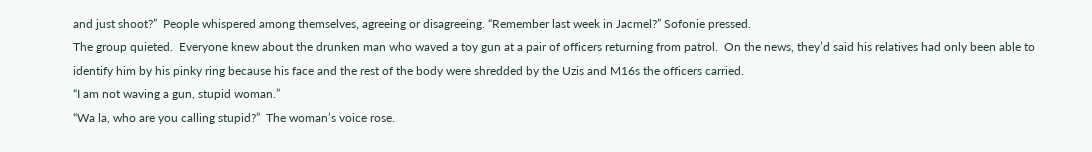and just shoot?”  People whispered among themselves, agreeing or disagreeing. “Remember last week in Jacmel?” Sofonie pressed.
The group quieted.  Everyone knew about the drunken man who waved a toy gun at a pair of officers returning from patrol.  On the news, they’d said his relatives had only been able to identify him by his pinky ring because his face and the rest of the body were shredded by the Uzis and M16s the officers carried.
“I am not waving a gun, stupid woman.”
“Wa la, who are you calling stupid?”  The woman’s voice rose.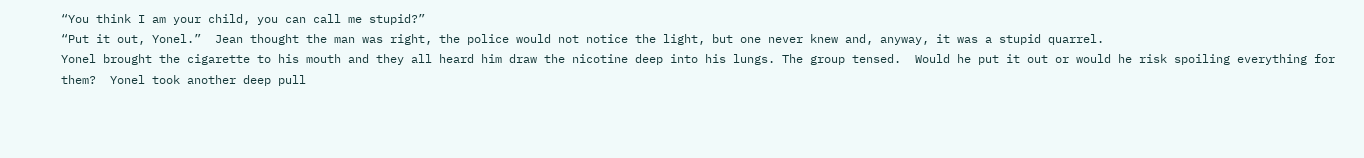“You think I am your child, you can call me stupid?”
“Put it out, Yonel.”  Jean thought the man was right, the police would not notice the light, but one never knew and, anyway, it was a stupid quarrel.
Yonel brought the cigarette to his mouth and they all heard him draw the nicotine deep into his lungs. The group tensed.  Would he put it out or would he risk spoiling everything for them?  Yonel took another deep pull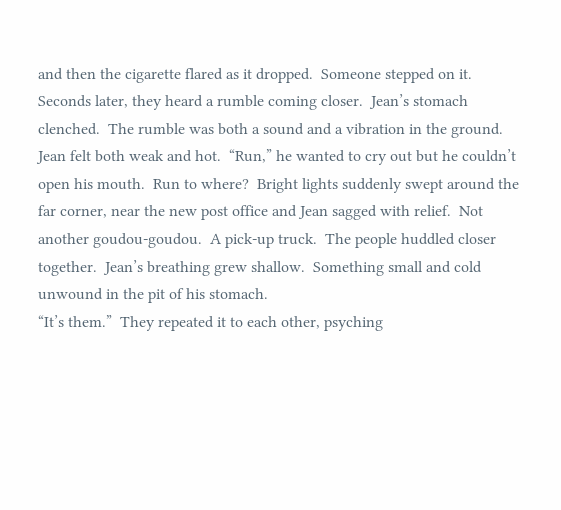and then the cigarette flared as it dropped.  Someone stepped on it.  Seconds later, they heard a rumble coming closer.  Jean’s stomach clenched.  The rumble was both a sound and a vibration in the ground.  Jean felt both weak and hot.  “Run,” he wanted to cry out but he couldn’t open his mouth.  Run to where?  Bright lights suddenly swept around the far corner, near the new post office and Jean sagged with relief.  Not another goudou-goudou.  A pick-up truck.  The people huddled closer together.  Jean’s breathing grew shallow.  Something small and cold unwound in the pit of his stomach.
“It’s them.”  They repeated it to each other, psyching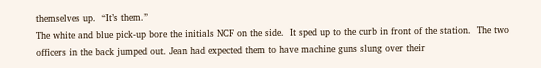themselves up.  “It’s them.”
The white and blue pick-up bore the initials NCF on the side.  It sped up to the curb in front of the station.  The two officers in the back jumped out. Jean had expected them to have machine guns slung over their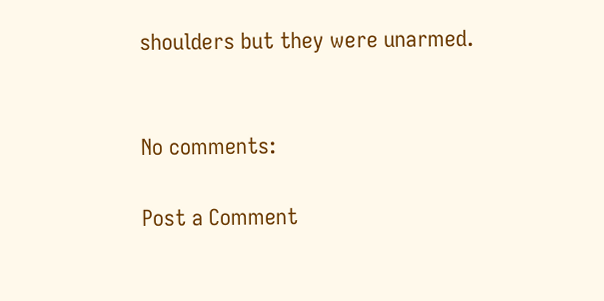shoulders but they were unarmed.


No comments:

Post a Comment